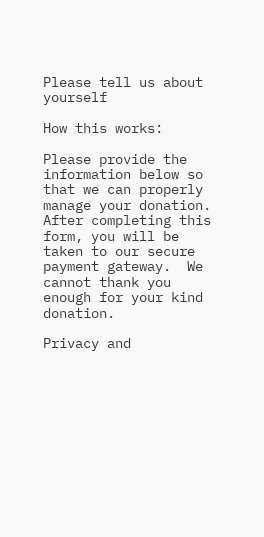Please tell us about yourself

How this works:

Please provide the information below so that we can properly manage your donation. After completing this form, you will be taken to our secure payment gateway.  We cannot thank you enough for your kind donation.

Privacy and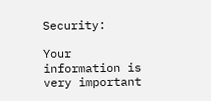Security:

Your information is very important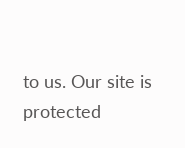to us. Our site is protected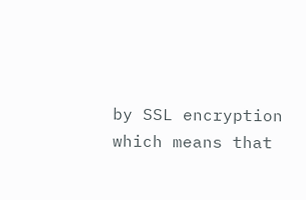by SSL encryption which means that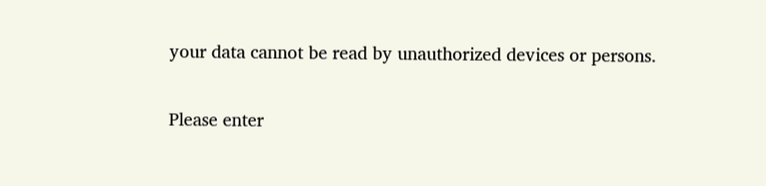your data cannot be read by unauthorized devices or persons.

Please enter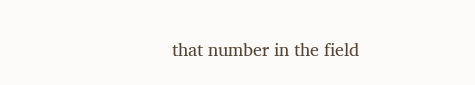that number in the field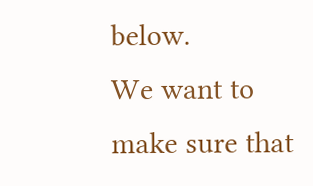below.
We want to make sure that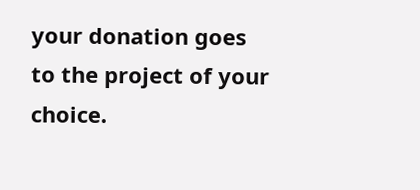your donation goes to the project of your choice.